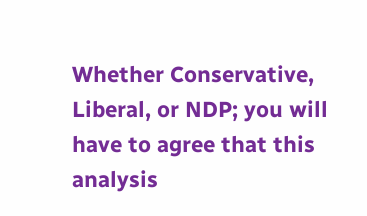Whether Conservative, Liberal, or NDP; you will have to agree that this analysis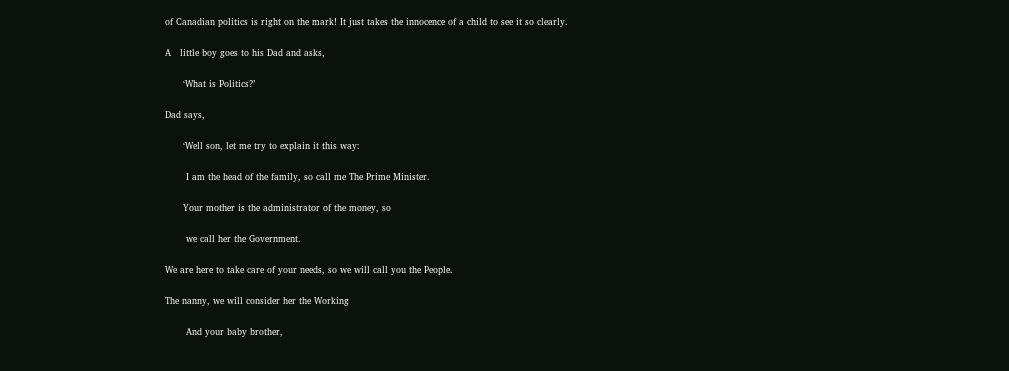of Canadian politics is right on the mark! It just takes the innocence of a child to see it so clearly.

A   little boy goes to his Dad and asks,

      ‘What is Politics?’

Dad says,

      ‘Well son, let me try to explain it this way:

       I am the head of the family, so call me The Prime Minister.

      Your mother is the administrator of the money, so

       we call her the Government.

We are here to take care of your needs, so we will call you the People.

The nanny, we will consider her the Working

       And your baby brother,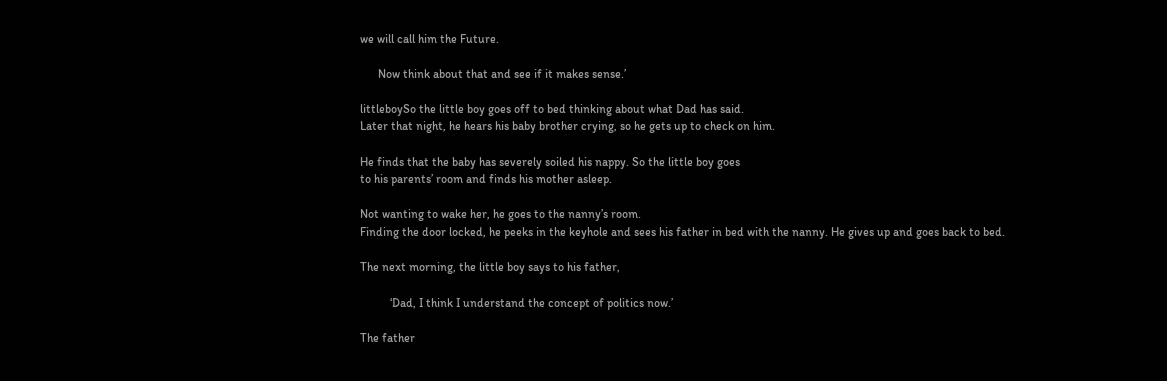we will call him the Future.

      Now think about that and see if it makes sense.’

littleboySo the little boy goes off to bed thinking about what Dad has said.
Later that night, he hears his baby brother crying, so he gets up to check on him.

He finds that the baby has severely soiled his nappy. So the little boy goes
to his parents’ room and finds his mother asleep.

Not wanting to wake her, he goes to the nanny’s room.
Finding the door locked, he peeks in the keyhole and sees his father in bed with the nanny. He gives up and goes back to bed.

The next morning, the little boy says to his father,

          ‘Dad, I think I understand the concept of politics now.’

The father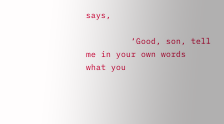says,

         ‘Good, son, tell me in your own words
what you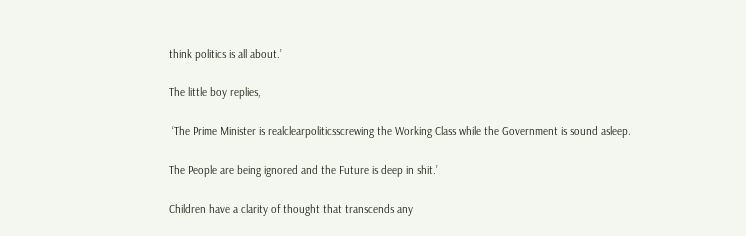think politics is all about.’

The little boy replies,

 ‘The Prime Minister is realclearpoliticsscrewing the Working Class while the Government is sound asleep.

The People are being ignored and the Future is deep in shit.’

Children have a clarity of thought that transcends any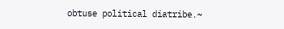obtuse political diatribe.~